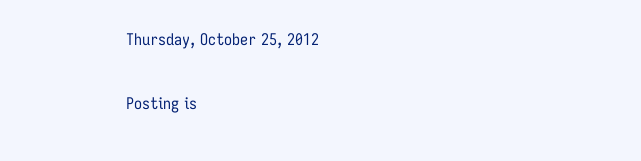Thursday, October 25, 2012

Posting is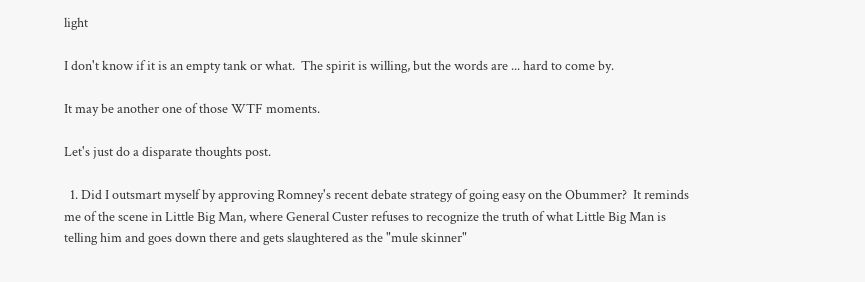light

I don't know if it is an empty tank or what.  The spirit is willing, but the words are ... hard to come by.

It may be another one of those WTF moments.

Let's just do a disparate thoughts post.

  1. Did I outsmart myself by approving Romney's recent debate strategy of going easy on the Obummer?  It reminds me of the scene in Little Big Man, where General Custer refuses to recognize the truth of what Little Big Man is telling him and goes down there and gets slaughtered as the "mule skinner"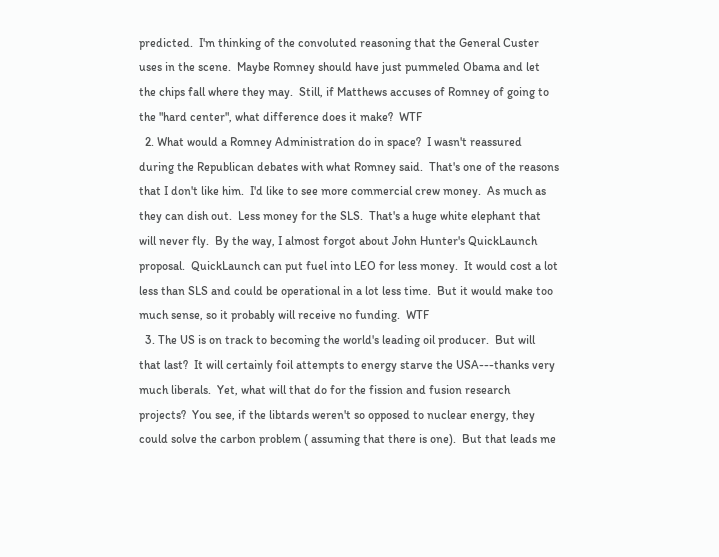predicted.  I'm thinking of the convoluted reasoning that the General Custer uses in the scene.  Maybe Romney should have just pummeled Obama and let the chips fall where they may.  Still, if Matthews accuses of Romney of going to the "hard center", what difference does it make?  WTF
  2. What would a Romney Administration do in space?  I wasn't reassured during the Republican debates with what Romney said.  That's one of the reasons that I don't like him.  I'd like to see more commercial crew money.  As much as they can dish out.  Less money for the SLS.  That's a huge white elephant that will never fly.  By the way, I almost forgot about John Hunter's QuickLaunch proposal.  QuickLaunch can put fuel into LEO for less money.  It would cost a lot less than SLS and could be operational in a lot less time.  But it would make too much sense, so it probably will receive no funding.  WTF
  3. The US is on track to becoming the world's leading oil producer.  But will that last?  It will certainly foil attempts to energy starve the USA---thanks very much liberals.  Yet, what will that do for the fission and fusion research projects?  You see, if the libtards weren't so opposed to nuclear energy, they could solve the carbon problem ( assuming that there is one).  But that leads me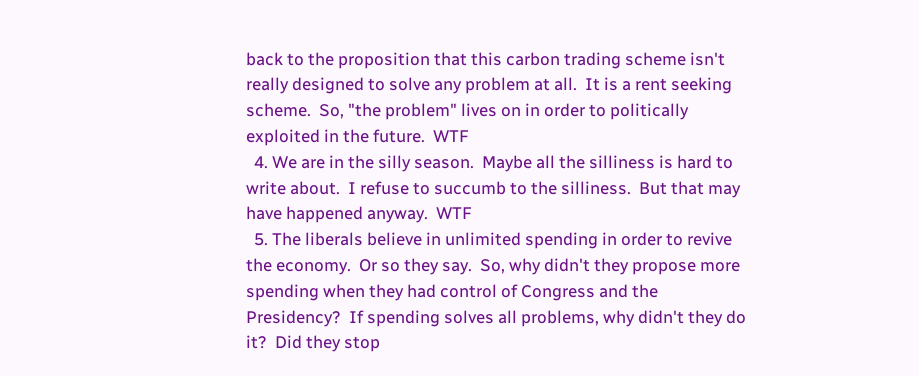back to the proposition that this carbon trading scheme isn't really designed to solve any problem at all.  It is a rent seeking scheme.  So, "the problem" lives on in order to politically exploited in the future.  WTF
  4. We are in the silly season.  Maybe all the silliness is hard to write about.  I refuse to succumb to the silliness.  But that may have happened anyway.  WTF
  5. The liberals believe in unlimited spending in order to revive the economy.  Or so they say.  So, why didn't they propose more spending when they had control of Congress and the Presidency?  If spending solves all problems, why didn't they do it?  Did they stop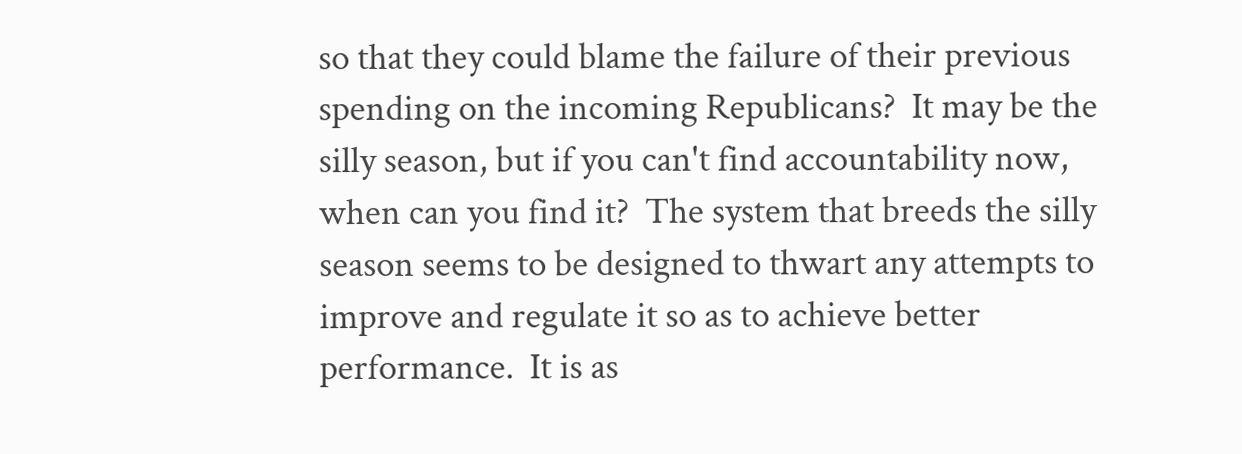so that they could blame the failure of their previous spending on the incoming Republicans?  It may be the silly season, but if you can't find accountability now, when can you find it?  The system that breeds the silly season seems to be designed to thwart any attempts to improve and regulate it so as to achieve better performance.  It is as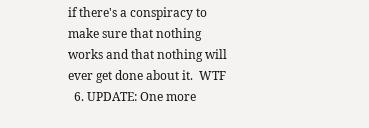if there's a conspiracy to make sure that nothing works and that nothing will ever get done about it.  WTF
  6. UPDATE: One more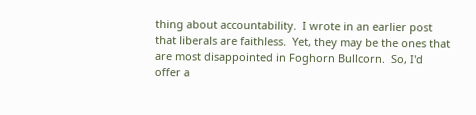thing about accountability.  I wrote in an earlier post that liberals are faithless.  Yet, they may be the ones that are most disappointed in Foghorn Bullcorn.  So, I'd offer a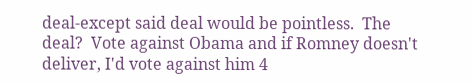deal-except said deal would be pointless.  The deal?  Vote against Obama and if Romney doesn't deliver, I'd vote against him 4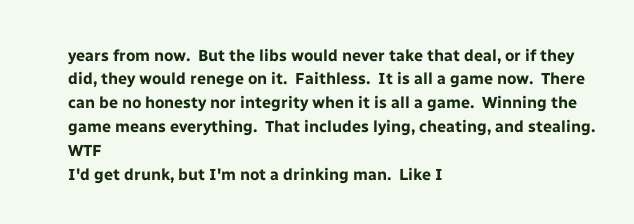years from now.  But the libs would never take that deal, or if they did, they would renege on it.  Faithless.  It is all a game now.  There can be no honesty nor integrity when it is all a game.  Winning the game means everything.  That includes lying, cheating, and stealing.  WTF
I'd get drunk, but I'm not a drinking man.  Like I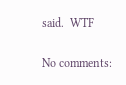said.  WTF

No comments: